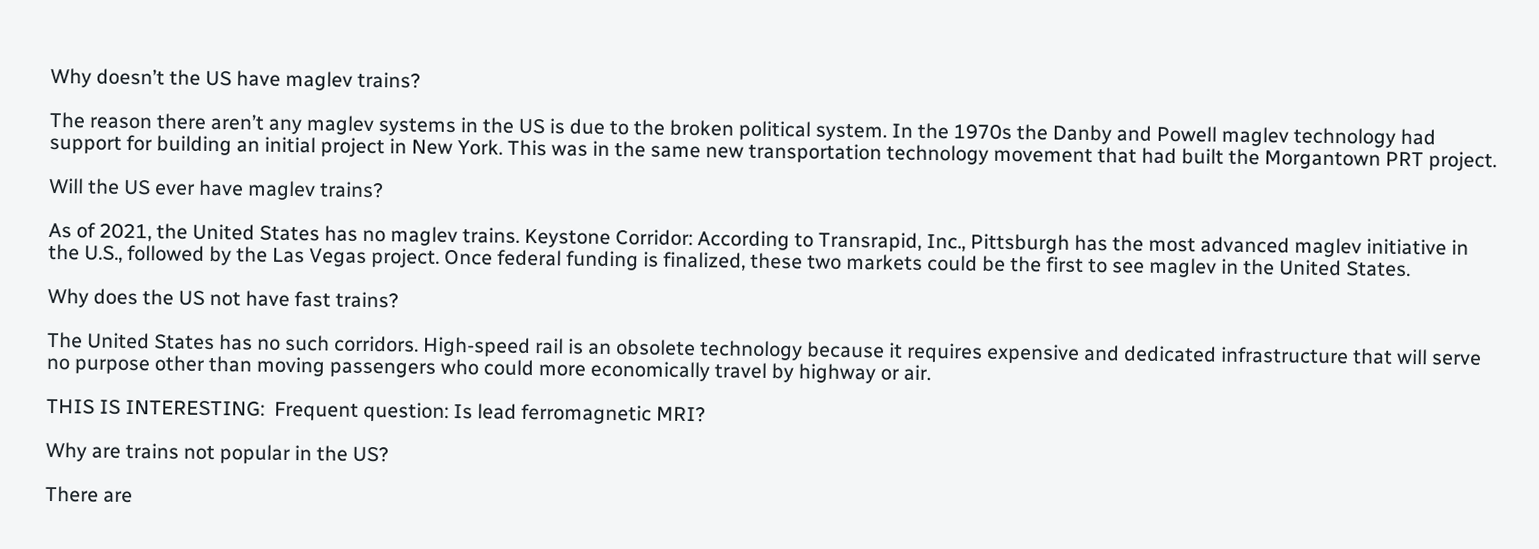Why doesn’t the US have maglev trains?

The reason there aren’t any maglev systems in the US is due to the broken political system. In the 1970s the Danby and Powell maglev technology had support for building an initial project in New York. This was in the same new transportation technology movement that had built the Morgantown PRT project.

Will the US ever have maglev trains?

As of 2021, the United States has no maglev trains. Keystone Corridor: According to Transrapid, Inc., Pittsburgh has the most advanced maglev initiative in the U.S., followed by the Las Vegas project. Once federal funding is finalized, these two markets could be the first to see maglev in the United States.

Why does the US not have fast trains?

The United States has no such corridors. High‐speed rail is an obsolete technology because it requires expensive and dedicated infrastructure that will serve no purpose other than moving passengers who could more economically travel by highway or air.

THIS IS INTERESTING:  Frequent question: Is lead ferromagnetic MRI?

Why are trains not popular in the US?

There are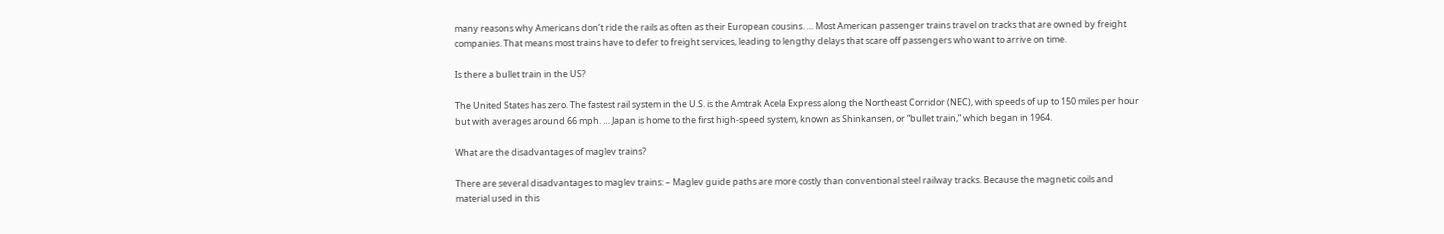many reasons why Americans don’t ride the rails as often as their European cousins. … Most American passenger trains travel on tracks that are owned by freight companies. That means most trains have to defer to freight services, leading to lengthy delays that scare off passengers who want to arrive on time.

Is there a bullet train in the US?

The United States has zero. The fastest rail system in the U.S. is the Amtrak Acela Express along the Northeast Corridor (NEC), with speeds of up to 150 miles per hour but with averages around 66 mph. … Japan is home to the first high-speed system, known as Shinkansen, or “bullet train,” which began in 1964.

What are the disadvantages of maglev trains?

There are several disadvantages to maglev trains: – Maglev guide paths are more costly than conventional steel railway tracks. Because the magnetic coils and material used in this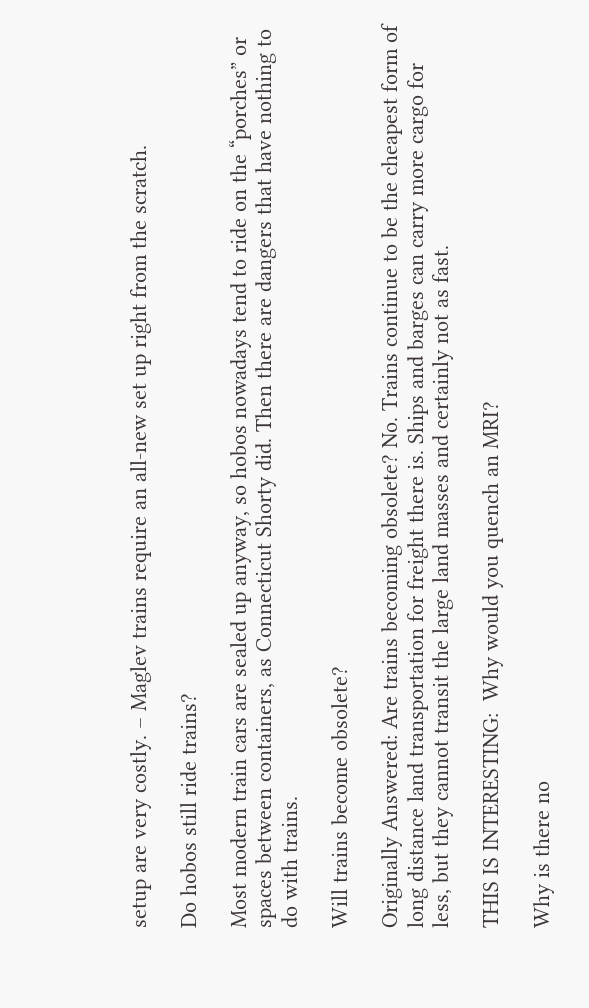setup are very costly. – Maglev trains require an all-new set up right from the scratch.

Do hobos still ride trains?

Most modern train cars are sealed up anyway, so hobos nowadays tend to ride on the “porches” or spaces between containers, as Connecticut Shorty did. Then there are dangers that have nothing to do with trains.

Will trains become obsolete?

Originally Answered: Are trains becoming obsolete? No. Trains continue to be the cheapest form of long distance land transportation for freight there is. Ships and barges can carry more cargo for less, but they cannot transit the large land masses and certainly not as fast.

THIS IS INTERESTING:  Why would you quench an MRI?

Why is there no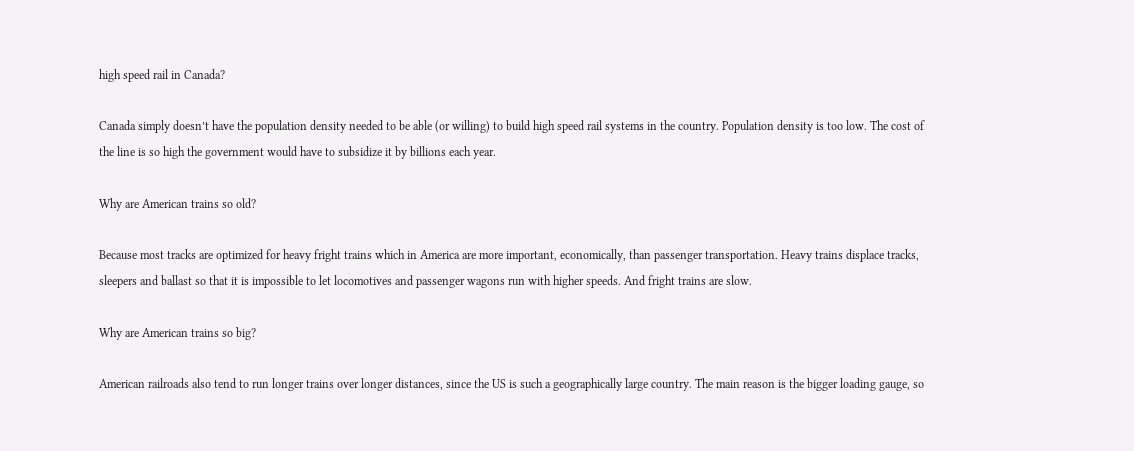high speed rail in Canada?

Canada simply doesn’t have the population density needed to be able (or willing) to build high speed rail systems in the country. Population density is too low. The cost of the line is so high the government would have to subsidize it by billions each year.

Why are American trains so old?

Because most tracks are optimized for heavy fright trains which in America are more important, economically, than passenger transportation. Heavy trains displace tracks, sleepers and ballast so that it is impossible to let locomotives and passenger wagons run with higher speeds. And fright trains are slow.

Why are American trains so big?

American railroads also tend to run longer trains over longer distances, since the US is such a geographically large country. The main reason is the bigger loading gauge, so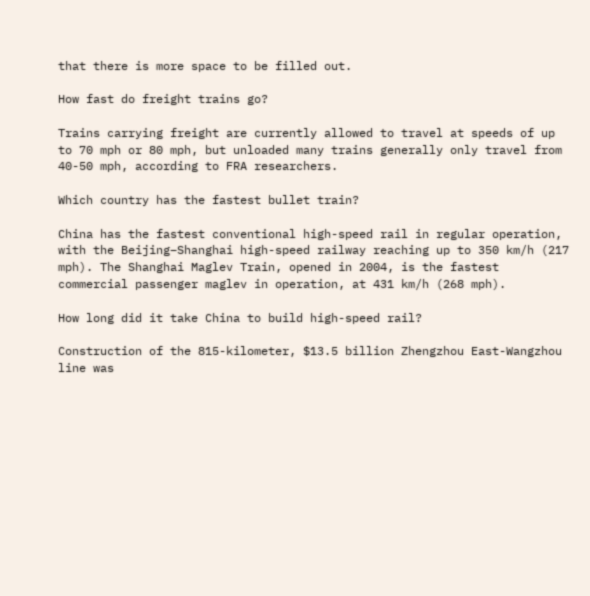that there is more space to be filled out.

How fast do freight trains go?

Trains carrying freight are currently allowed to travel at speeds of up to 70 mph or 80 mph, but unloaded many trains generally only travel from 40-50 mph, according to FRA researchers.

Which country has the fastest bullet train?

China has the fastest conventional high-speed rail in regular operation, with the Beijing–Shanghai high-speed railway reaching up to 350 km/h (217 mph). The Shanghai Maglev Train, opened in 2004, is the fastest commercial passenger maglev in operation, at 431 km/h (268 mph).

How long did it take China to build high-speed rail?

Construction of the 815-kilometer, $13.5 billion Zhengzhou East-Wangzhou line was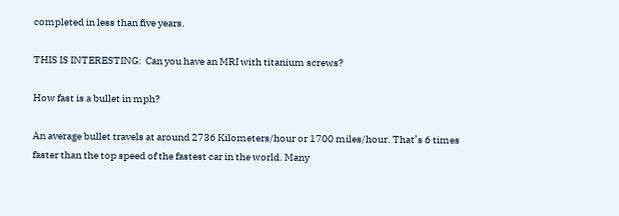completed in less than five years.

THIS IS INTERESTING:  Can you have an MRI with titanium screws?

How fast is a bullet in mph?

An average bullet travels at around 2736 Kilometers/hour or 1700 miles/hour. That’s 6 times faster than the top speed of the fastest car in the world. Many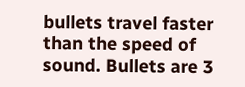bullets travel faster than the speed of sound. Bullets are 3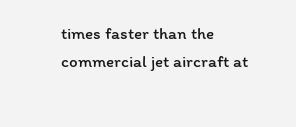times faster than the commercial jet aircraft at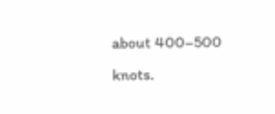about 400–500 knots.